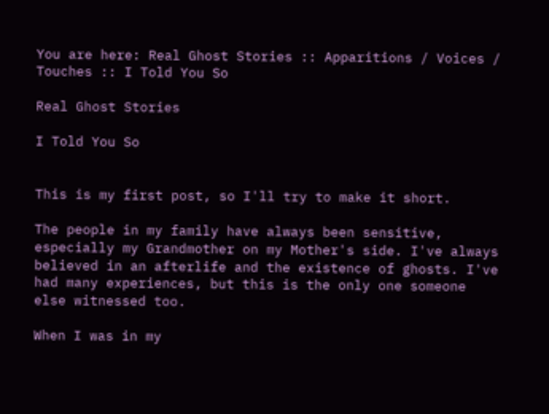You are here: Real Ghost Stories :: Apparitions / Voices / Touches :: I Told You So

Real Ghost Stories

I Told You So


This is my first post, so I'll try to make it short.

The people in my family have always been sensitive, especially my Grandmother on my Mother's side. I've always believed in an afterlife and the existence of ghosts. I've had many experiences, but this is the only one someone else witnessed too.

When I was in my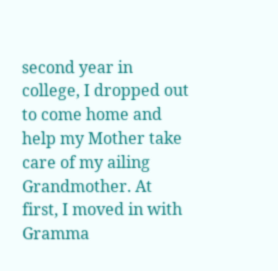second year in college, I dropped out to come home and help my Mother take care of my ailing Grandmother. At first, I moved in with Gramma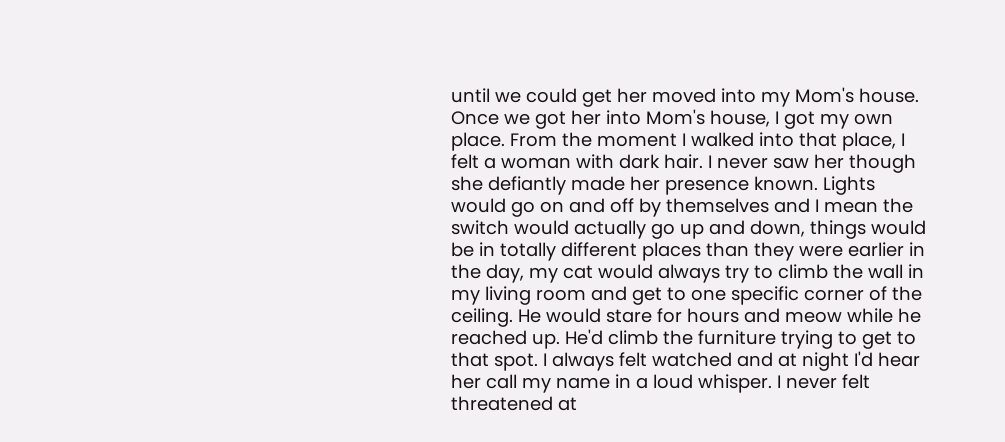until we could get her moved into my Mom's house. Once we got her into Mom's house, I got my own place. From the moment I walked into that place, I felt a woman with dark hair. I never saw her though she defiantly made her presence known. Lights would go on and off by themselves and I mean the switch would actually go up and down, things would be in totally different places than they were earlier in the day, my cat would always try to climb the wall in my living room and get to one specific corner of the ceiling. He would stare for hours and meow while he reached up. He'd climb the furniture trying to get to that spot. I always felt watched and at night I'd hear her call my name in a loud whisper. I never felt threatened at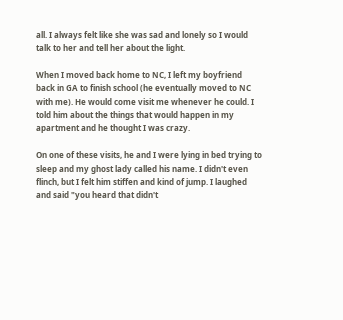all. I always felt like she was sad and lonely so I would talk to her and tell her about the light.

When I moved back home to NC, I left my boyfriend back in GA to finish school (he eventually moved to NC with me). He would come visit me whenever he could. I told him about the things that would happen in my apartment and he thought I was crazy.

On one of these visits, he and I were lying in bed trying to sleep and my ghost lady called his name. I didn't even flinch, but I felt him stiffen and kind of jump. I laughed and said "you heard that didn't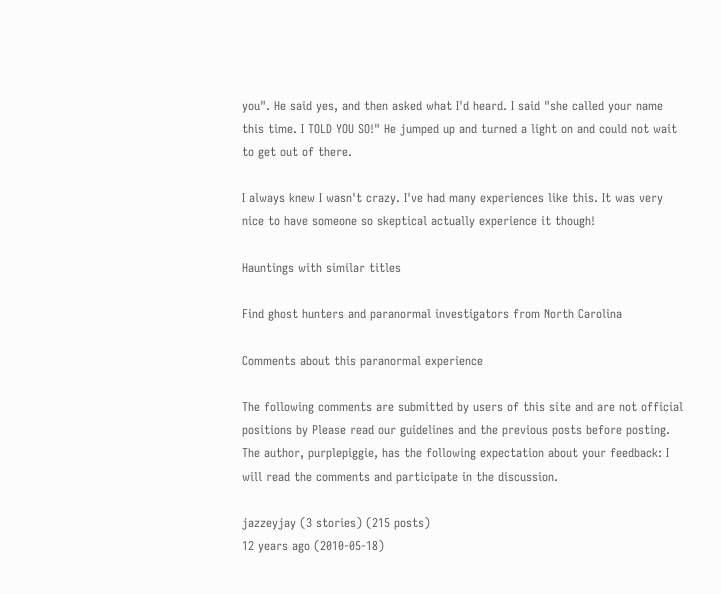you". He said yes, and then asked what I'd heard. I said "she called your name this time. I TOLD YOU SO!" He jumped up and turned a light on and could not wait to get out of there.

I always knew I wasn't crazy. I've had many experiences like this. It was very nice to have someone so skeptical actually experience it though!

Hauntings with similar titles

Find ghost hunters and paranormal investigators from North Carolina

Comments about this paranormal experience

The following comments are submitted by users of this site and are not official positions by Please read our guidelines and the previous posts before posting. The author, purplepiggie, has the following expectation about your feedback: I will read the comments and participate in the discussion.

jazzeyjay (3 stories) (215 posts)
12 years ago (2010-05-18)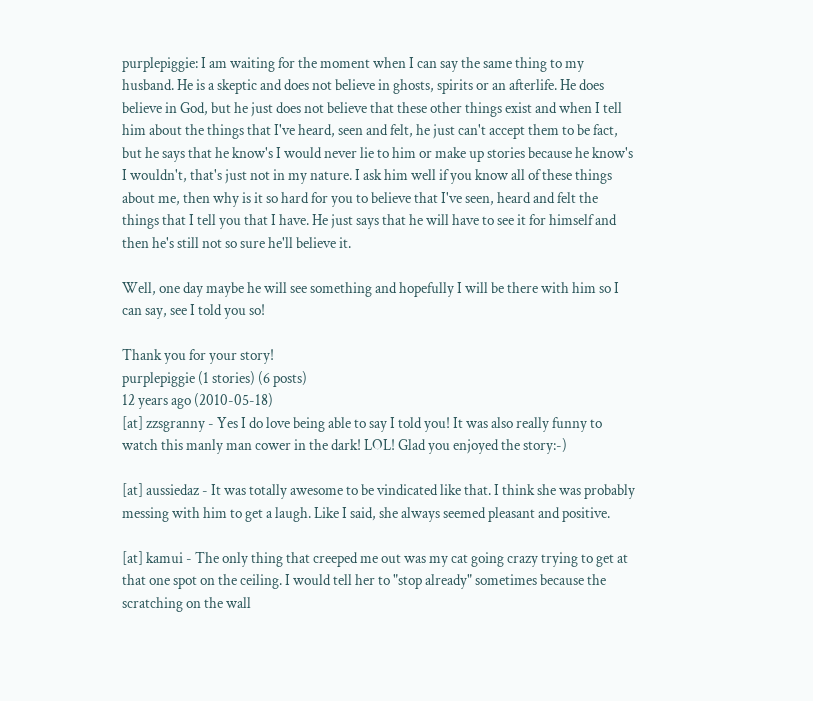purplepiggie: I am waiting for the moment when I can say the same thing to my husband. He is a skeptic and does not believe in ghosts, spirits or an afterlife. He does believe in God, but he just does not believe that these other things exist and when I tell him about the things that I've heard, seen and felt, he just can't accept them to be fact, but he says that he know's I would never lie to him or make up stories because he know's I wouldn't, that's just not in my nature. I ask him well if you know all of these things about me, then why is it so hard for you to believe that I've seen, heard and felt the things that I tell you that I have. He just says that he will have to see it for himself and then he's still not so sure he'll believe it.

Well, one day maybe he will see something and hopefully I will be there with him so I can say, see I told you so!

Thank you for your story!
purplepiggie (1 stories) (6 posts)
12 years ago (2010-05-18)
[at] zzsgranny - Yes I do love being able to say I told you! It was also really funny to watch this manly man cower in the dark! LOL! Glad you enjoyed the story:-)

[at] aussiedaz - It was totally awesome to be vindicated like that. I think she was probably messing with him to get a laugh. Like I said, she always seemed pleasant and positive.

[at] kamui - The only thing that creeped me out was my cat going crazy trying to get at that one spot on the ceiling. I would tell her to "stop already" sometimes because the scratching on the wall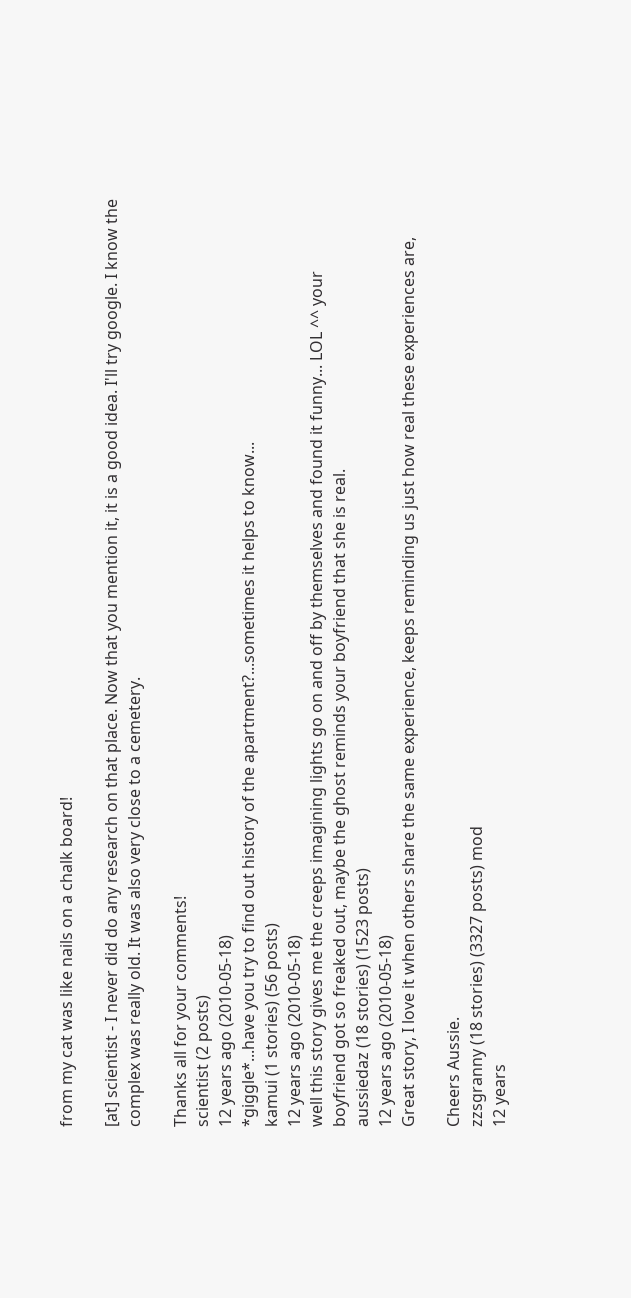from my cat was like nails on a chalk board!

[at] scientist - I never did do any research on that place. Now that you mention it, it is a good idea. I'll try google. I know the complex was really old. It was also very close to a cemetery.

Thanks all for your comments!
scientist (2 posts)
12 years ago (2010-05-18)
*giggle*...have you try to find out history of the apartment?...sometimes it helps to know...
kamui (1 stories) (56 posts)
12 years ago (2010-05-18)
well this story gives me the creeps imagining lights go on and off by themselves and found it funny... LOL ^^ your boyfriend got so freaked out, maybe the ghost reminds your boyfriend that she is real.
aussiedaz (18 stories) (1523 posts)
12 years ago (2010-05-18)
Great story, I love it when others share the same experience, keeps reminding us just how real these experiences are,

Cheers Aussie.
zzsgranny (18 stories) (3327 posts) mod
12 years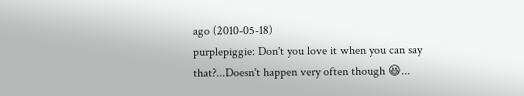ago (2010-05-18)
purplepiggie: Don't you love it when you can say that?...Doesn't happen very often though 😆...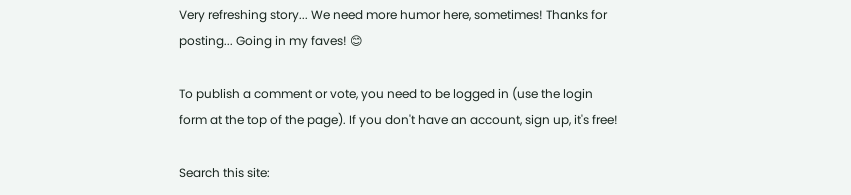Very refreshing story... We need more humor here, sometimes! Thanks for posting... Going in my faves! 😊

To publish a comment or vote, you need to be logged in (use the login form at the top of the page). If you don't have an account, sign up, it's free!

Search this site: